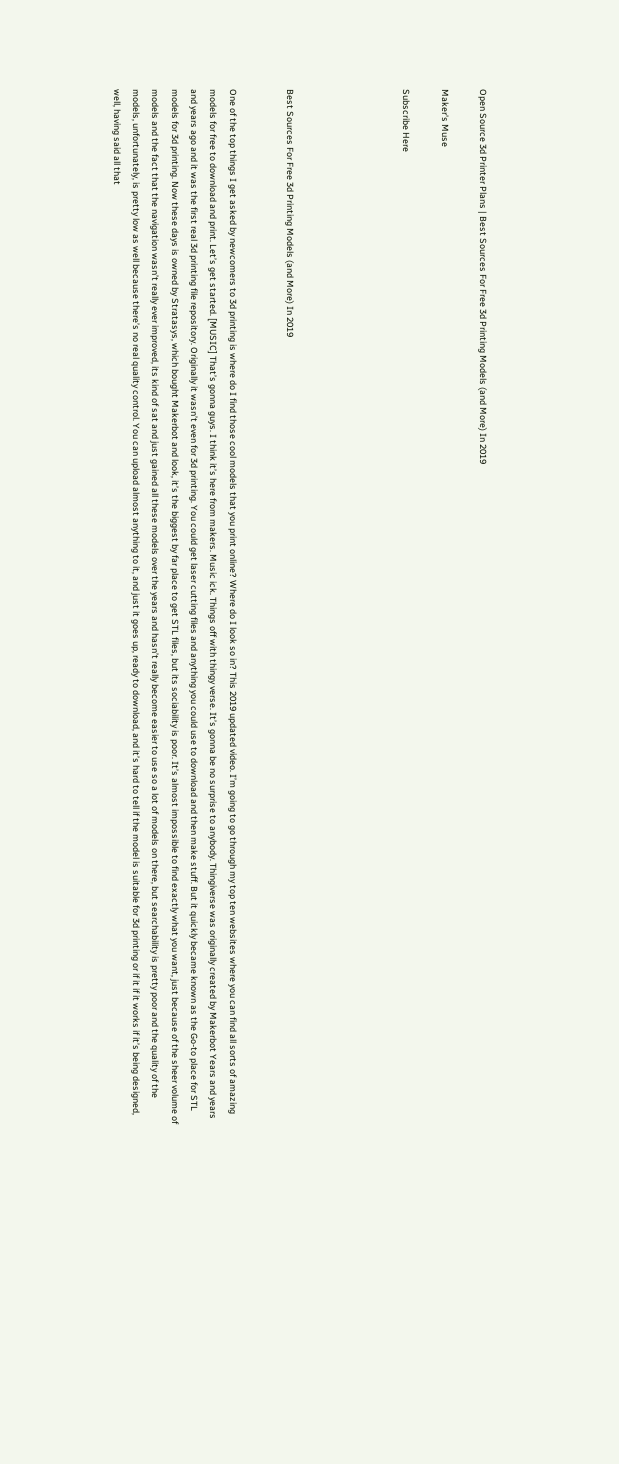Open Source 3d Printer Plans | Best Sources For Free 3d Printing Models (and More) In 2019

Maker's Muse

Subscribe Here





Best Sources For Free 3d Printing Models (and More) In 2019


One of the top things I get asked by newcomers to 3d printing is where do I find those cool models that you print online? Where do I look so in? This 2019 updated video. I’m going to go through my top ten websites where you can find all sorts of amazing models for free to download and print. Let’s get started. [MUSIC] That’s gonna guys. I think it’s here from makers. Music ick. Things off with thingy verse. It’s gonna be no surprise to anybody. Thingiverse was originally created by Makerbot Years and years and years ago and it was the first real 3d printing file repository. Originally it wasn’t even for 3d printing. You could get laser cutting files and anything you could use to download and then make stuff. But it quickly became known as the Go-to place for STL models for 3d printing. Now these days is owned by Stratasys, which bought Makerbot and look, it’s the biggest by far place to get STL files, but its sociability is poor. It’s almost impossible to find exactly what you want, just because of the sheer volume of models and the fact that the navigation wasn’t really ever improved, its kind of sat and just gained all these models over the years and hasn’t really become easier to use so a lot of models on there, but searchability is pretty poor and the quality of the models, unfortunately, is pretty low as well because there’s no real quality control. You can upload almost anything to it, and just it goes up, ready to download, and it’s hard to tell if the model is suitable for 3d printing or if it if it works if it’s being designed, well, having said all that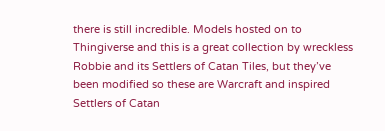there is still incredible. Models hosted on to Thingiverse and this is a great collection by wreckless Robbie and its Settlers of Catan Tiles, but they’ve been modified so these are Warcraft and inspired Settlers of Catan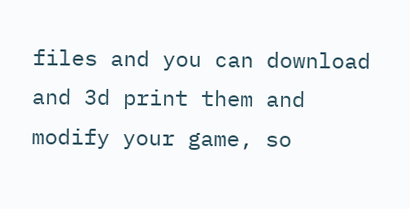files and you can download and 3d print them and modify your game, so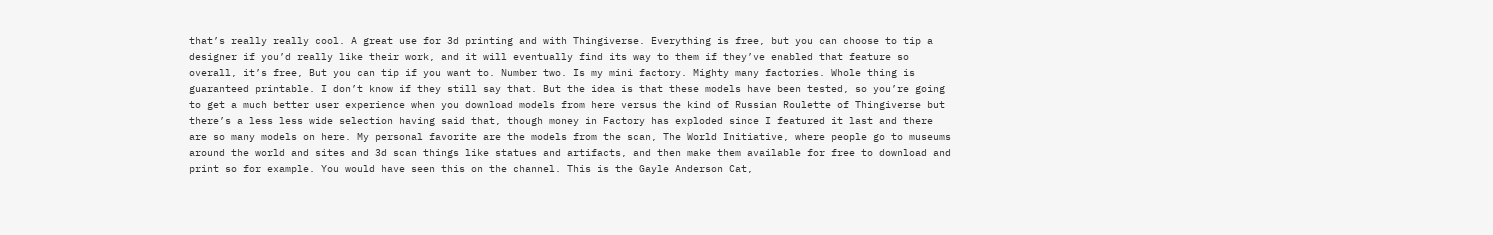that’s really really cool. A great use for 3d printing and with Thingiverse. Everything is free, but you can choose to tip a designer if you’d really like their work, and it will eventually find its way to them if they’ve enabled that feature so overall, it’s free, But you can tip if you want to. Number two. Is my mini factory. Mighty many factories. Whole thing is guaranteed printable. I don’t know if they still say that. But the idea is that these models have been tested, so you’re going to get a much better user experience when you download models from here versus the kind of Russian Roulette of Thingiverse but there’s a less less wide selection having said that, though money in Factory has exploded since I featured it last and there are so many models on here. My personal favorite are the models from the scan, The World Initiative, where people go to museums around the world and sites and 3d scan things like statues and artifacts, and then make them available for free to download and print so for example. You would have seen this on the channel. This is the Gayle Anderson Cat,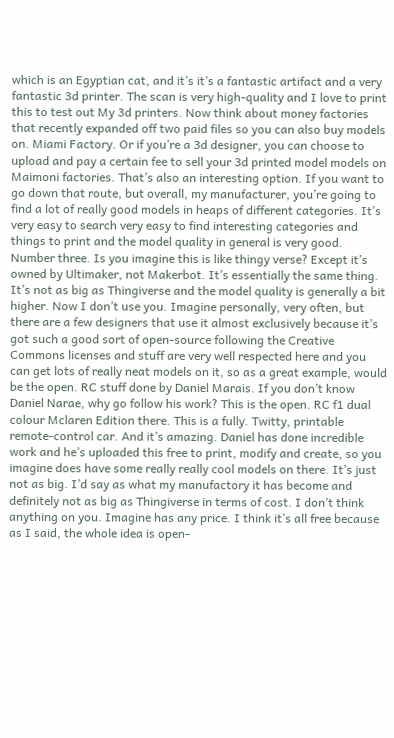which is an Egyptian cat, and it’s it’s a fantastic artifact and a very fantastic 3d printer. The scan is very high-quality and I love to print this to test out My 3d printers. Now think about money factories that recently expanded off two paid files so you can also buy models on. Miami Factory. Or if you’re a 3d designer, you can choose to upload and pay a certain fee to sell your 3d printed model models on Maimoni factories. That’s also an interesting option. If you want to go down that route, but overall, my manufacturer, you’re going to find a lot of really good models in heaps of different categories. It’s very easy to search very easy to find interesting categories and things to print and the model quality in general is very good. Number three. Is you imagine this is like thingy verse? Except it’s owned by Ultimaker, not Makerbot. It’s essentially the same thing. It’s not as big as Thingiverse and the model quality is generally a bit higher. Now I don’t use you. Imagine personally, very often, but there are a few designers that use it almost exclusively because it’s got such a good sort of open-source following the Creative Commons licenses and stuff are very well respected here and you can get lots of really neat models on it, so as a great example, would be the open. RC stuff done by Daniel Marais. If you don’t know Daniel Narae, why go follow his work? This is the open. RC f1 dual colour Mclaren Edition there. This is a fully. Twitty, printable remote-control car. And it’s amazing. Daniel has done incredible work and he’s uploaded this free to print, modify and create, so you imagine does have some really really cool models on there. It’s just not as big. I’d say as what my manufactory it has become and definitely not as big as Thingiverse in terms of cost. I don’t think anything on you. Imagine has any price. I think it’s all free because as I said, the whole idea is open-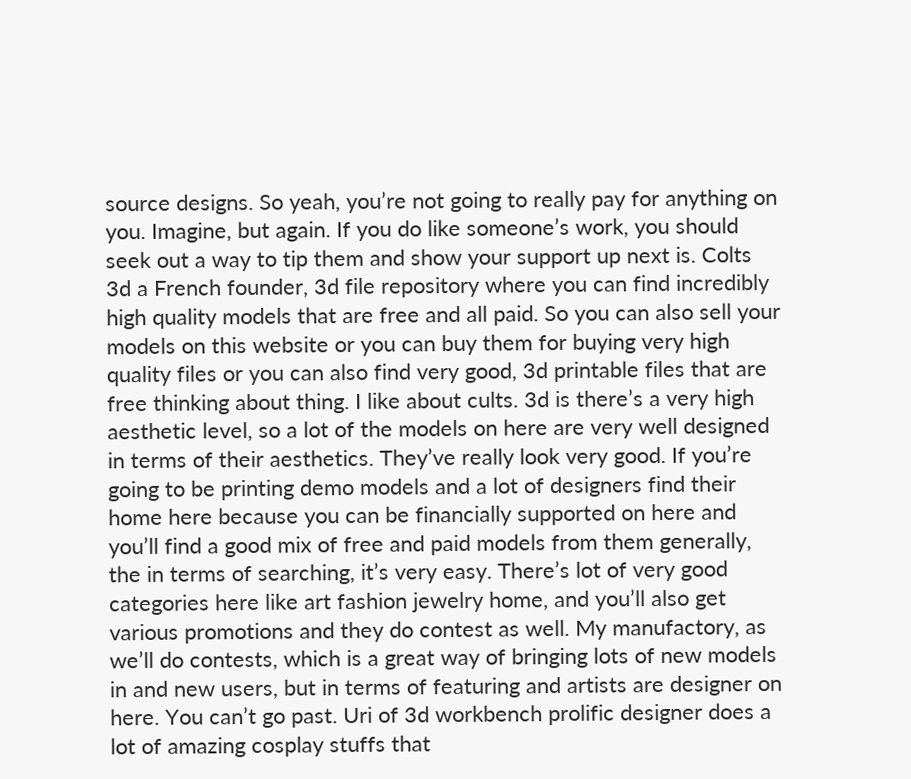source designs. So yeah, you’re not going to really pay for anything on you. Imagine, but again. If you do like someone’s work, you should seek out a way to tip them and show your support up next is. Colts 3d a French founder, 3d file repository where you can find incredibly high quality models that are free and all paid. So you can also sell your models on this website or you can buy them for buying very high quality files or you can also find very good, 3d printable files that are free thinking about thing. I like about cults. 3d is there’s a very high aesthetic level, so a lot of the models on here are very well designed in terms of their aesthetics. They’ve really look very good. If you’re going to be printing demo models and a lot of designers find their home here because you can be financially supported on here and you’ll find a good mix of free and paid models from them generally, the in terms of searching, it’s very easy. There’s lot of very good categories here like art fashion jewelry home, and you’ll also get various promotions and they do contest as well. My manufactory, as we’ll do contests, which is a great way of bringing lots of new models in and new users, but in terms of featuring and artists are designer on here. You can’t go past. Uri of 3d workbench prolific designer does a lot of amazing cosplay stuffs that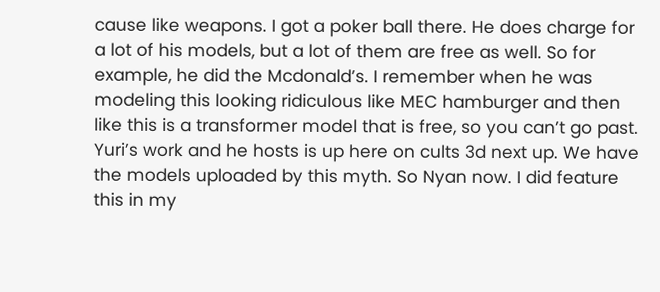cause like weapons. I got a poker ball there. He does charge for a lot of his models, but a lot of them are free as well. So for example, he did the Mcdonald’s. I remember when he was modeling this looking ridiculous like MEC hamburger and then like this is a transformer model that is free, so you can’t go past. Yuri’s work and he hosts is up here on cults 3d next up. We have the models uploaded by this myth. So Nyan now. I did feature this in my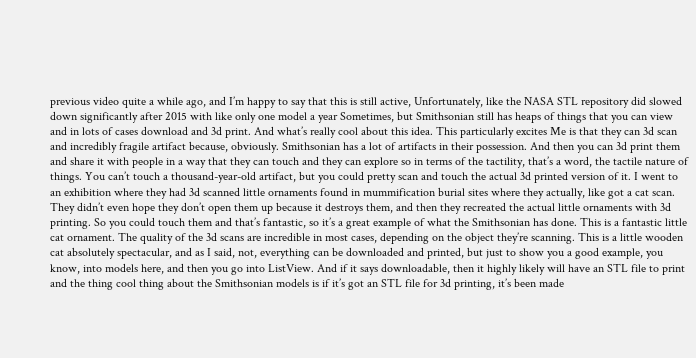previous video quite a while ago, and I’m happy to say that this is still active, Unfortunately, like the NASA STL repository did slowed down significantly after 2015 with like only one model a year Sometimes, but Smithsonian still has heaps of things that you can view and in lots of cases download and 3d print. And what’s really cool about this idea. This particularly excites Me is that they can 3d scan and incredibly fragile artifact because, obviously. Smithsonian has a lot of artifacts in their possession. And then you can 3d print them and share it with people in a way that they can touch and they can explore so in terms of the tactility, that’s a word, the tactile nature of things. You can’t touch a thousand-year-old artifact, but you could pretty scan and touch the actual 3d printed version of it. I went to an exhibition where they had 3d scanned little ornaments found in mummification burial sites where they actually, like got a cat scan. They didn’t even hope they don’t open them up because it destroys them, and then they recreated the actual little ornaments with 3d printing. So you could touch them and that’s fantastic, so it’s a great example of what the Smithsonian has done. This is a fantastic little cat ornament. The quality of the 3d scans are incredible in most cases, depending on the object they’re scanning. This is a little wooden cat absolutely spectacular, and as I said, not, everything can be downloaded and printed, but just to show you a good example, you know, into models here, and then you go into ListView. And if it says downloadable, then it highly likely will have an STL file to print and the thing cool thing about the Smithsonian models is if it’s got an STL file for 3d printing, it’s been made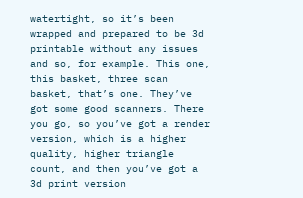watertight, so it’s been wrapped and prepared to be 3d printable without any issues and so, for example. This one, this basket, three scan basket, that’s one. They’ve got some good scanners. There you go, so you’ve got a render version, which is a higher quality, higher triangle count, and then you’ve got a 3d print version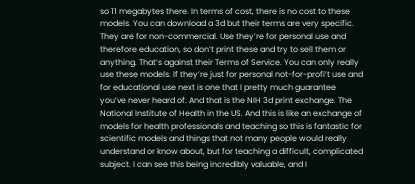so 11 megabytes there. In terms of cost, there is no cost to these models. You can download a 3d but their terms are very specific. They are for non-commercial. Use they’re for personal use and therefore education, so don’t print these and try to sell them or anything. That’s against their Terms of Service. You can only really use these models. If they’re just for personal not-for-profi’t use and for educational use next is one that I pretty much guarantee you’ve never heard of. And that is the NIH 3d print exchange. The National Institute of Health in the US. And this is like an exchange of models for health professionals and teaching so this is fantastic for scientific models and things that not many people would really understand or know about, but for teaching a difficult, complicated subject. I can see this being incredibly valuable, and I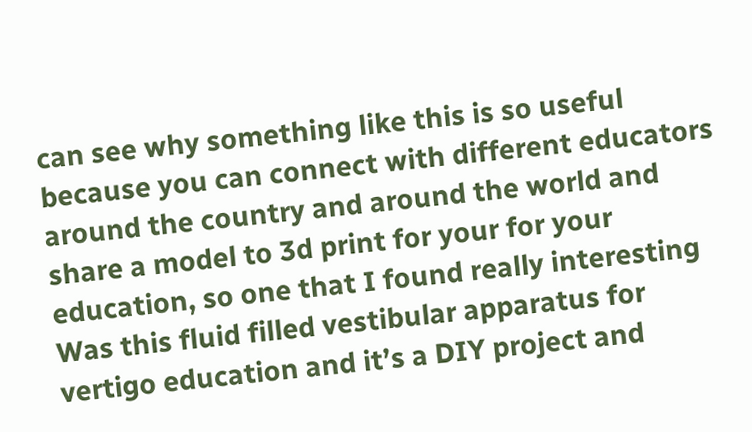can see why something like this is so useful because you can connect with different educators around the country and around the world and share a model to 3d print for your for your education, so one that I found really interesting Was this fluid filled vestibular apparatus for vertigo education and it’s a DIY project and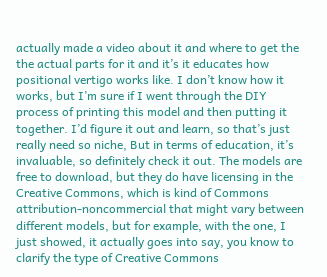actually made a video about it and where to get the the actual parts for it and it’s it educates how positional vertigo works like. I don’t know how it works, but I’m sure if I went through the DIY process of printing this model and then putting it together. I’d figure it out and learn, so that’s just really need so niche, But in terms of education, it’s invaluable, so definitely check it out. The models are free to download, but they do have licensing in the Creative Commons, which is kind of Commons attribution-noncommercial that might vary between different models, but for example, with the one, I just showed, it actually goes into say, you know to clarify the type of Creative Commons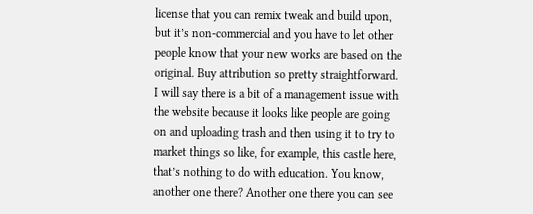license that you can remix tweak and build upon, but it’s non-commercial and you have to let other people know that your new works are based on the original. Buy attribution so pretty straightforward. I will say there is a bit of a management issue with the website because it looks like people are going on and uploading trash and then using it to try to market things so like, for example, this castle here, that’s nothing to do with education. You know, another one there? Another one there you can see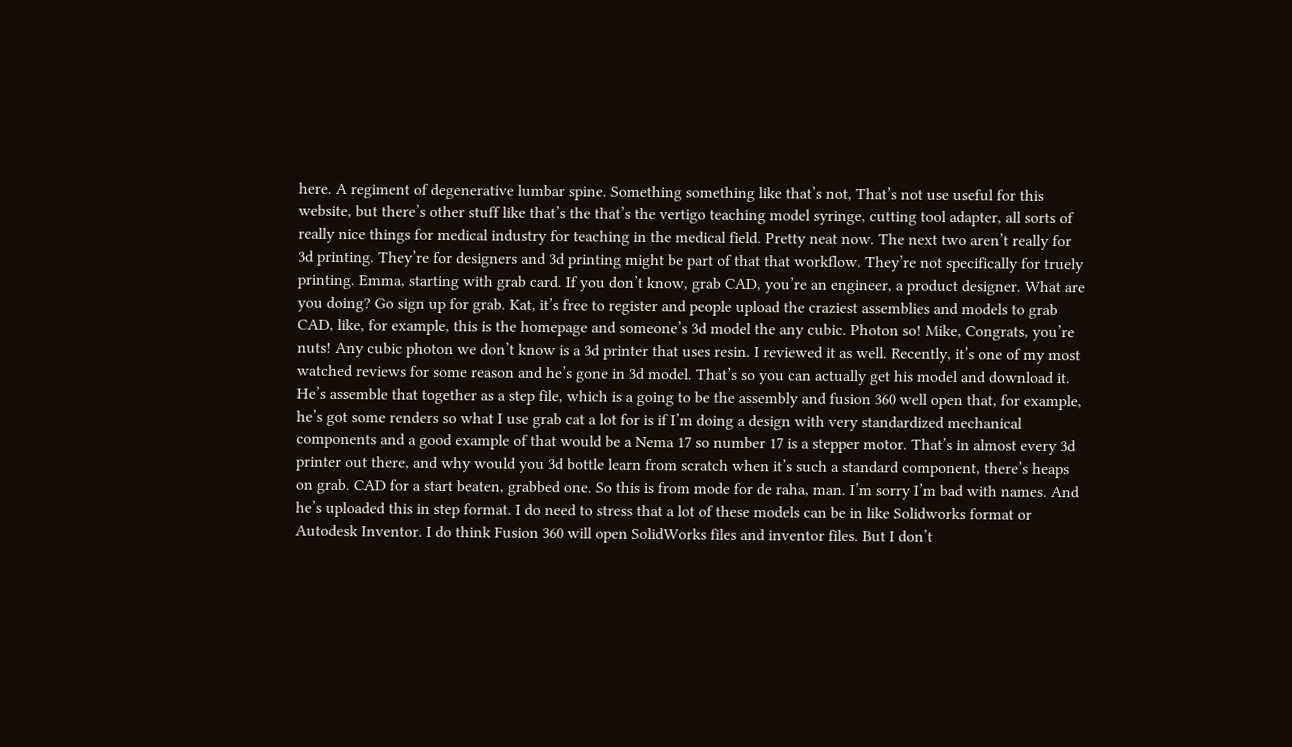here. A regiment of degenerative lumbar spine. Something something like that’s not, That’s not use useful for this website, but there’s other stuff like that’s the that’s the vertigo teaching model syringe, cutting tool adapter, all sorts of really nice things for medical industry for teaching in the medical field. Pretty neat now. The next two aren’t really for 3d printing. They’re for designers and 3d printing might be part of that that workflow. They’re not specifically for truely printing. Emma, starting with grab card. If you don’t know, grab CAD, you’re an engineer, a product designer. What are you doing? Go sign up for grab. Kat, it’s free to register and people upload the craziest assemblies and models to grab CAD, like, for example, this is the homepage and someone’s 3d model the any cubic. Photon so! Mike, Congrats, you’re nuts! Any cubic photon we don’t know is a 3d printer that uses resin. I reviewed it as well. Recently, it’s one of my most watched reviews for some reason and he’s gone in 3d model. That’s so you can actually get his model and download it. He’s assemble that together as a step file, which is a going to be the assembly and fusion 360 well open that, for example, he’s got some renders so what I use grab cat a lot for is if I’m doing a design with very standardized mechanical components and a good example of that would be a Nema 17 so number 17 is a stepper motor. That’s in almost every 3d printer out there, and why would you 3d bottle learn from scratch when it’s such a standard component, there’s heaps on grab. CAD for a start beaten, grabbed one. So this is from mode for de raha, man. I’m sorry I’m bad with names. And he’s uploaded this in step format. I do need to stress that a lot of these models can be in like Solidworks format or Autodesk Inventor. I do think Fusion 360 will open SolidWorks files and inventor files. But I don’t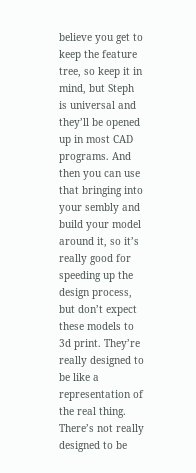believe you get to keep the feature tree, so keep it in mind, but Steph is universal and they’ll be opened up in most CAD programs. And then you can use that bringing into your sembly and build your model around it, so it’s really good for speeding up the design process, but don’t expect these models to 3d print. They’re really designed to be like a representation of the real thing. There’s not really designed to be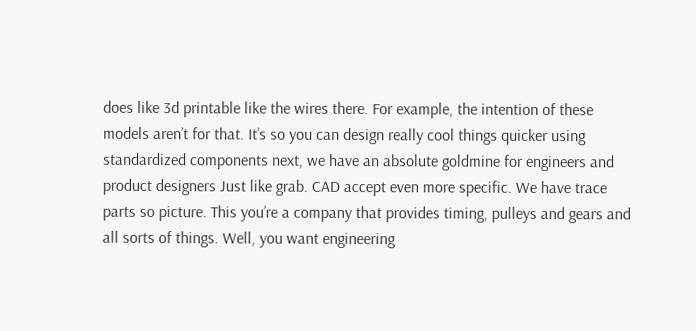does like 3d printable like the wires there. For example, the intention of these models aren’t for that. It’s so you can design really cool things quicker using standardized components next, we have an absolute goldmine for engineers and product designers Just like grab. CAD accept even more specific. We have trace parts so picture. This you’re a company that provides timing, pulleys and gears and all sorts of things. Well, you want engineering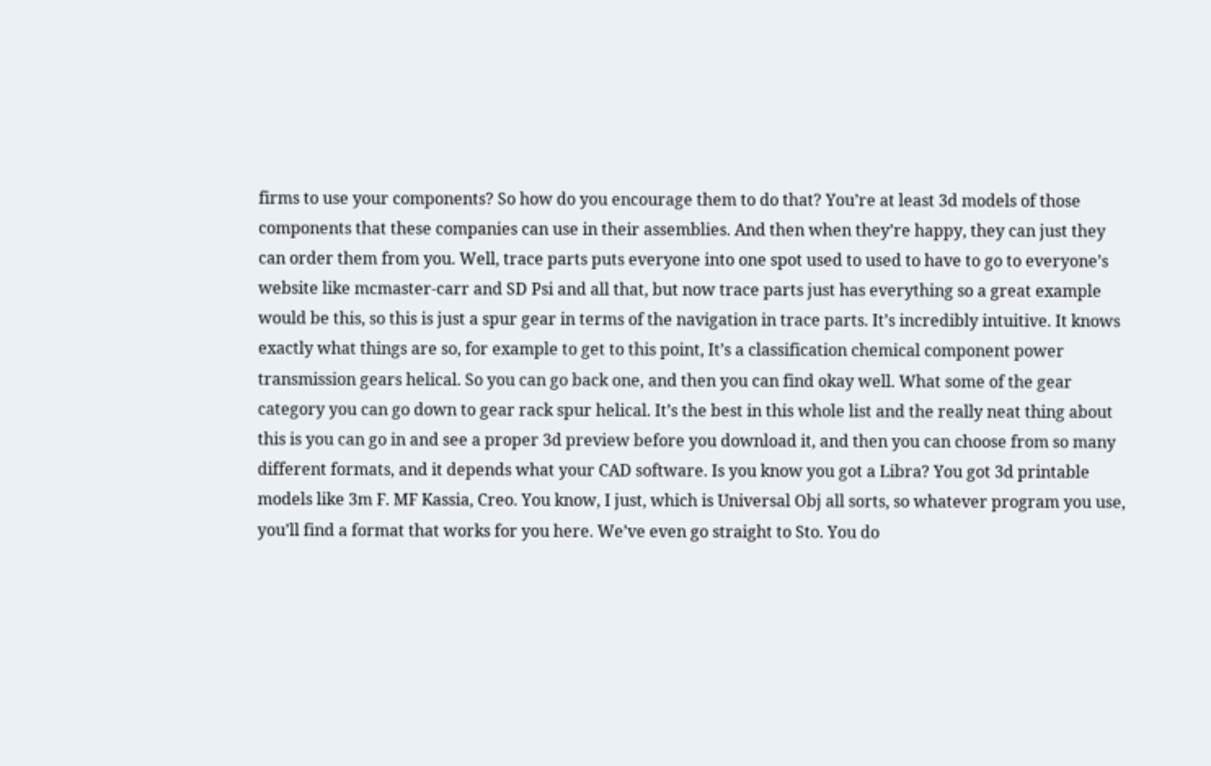firms to use your components? So how do you encourage them to do that? You’re at least 3d models of those components that these companies can use in their assemblies. And then when they’re happy, they can just they can order them from you. Well, trace parts puts everyone into one spot used to used to have to go to everyone’s website like mcmaster-carr and SD Psi and all that, but now trace parts just has everything so a great example would be this, so this is just a spur gear in terms of the navigation in trace parts. It’s incredibly intuitive. It knows exactly what things are so, for example to get to this point, It’s a classification chemical component power transmission gears helical. So you can go back one, and then you can find okay well. What some of the gear category you can go down to gear rack spur helical. It’s the best in this whole list and the really neat thing about this is you can go in and see a proper 3d preview before you download it, and then you can choose from so many different formats, and it depends what your CAD software. Is you know you got a Libra? You got 3d printable models like 3m F. MF Kassia, Creo. You know, I just, which is Universal Obj all sorts, so whatever program you use, you’ll find a format that works for you here. We’ve even go straight to Sto. You do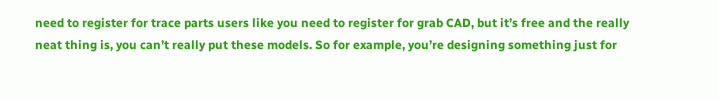need to register for trace parts users like you need to register for grab CAD, but it’s free and the really neat thing is, you can’t really put these models. So for example, you’re designing something just for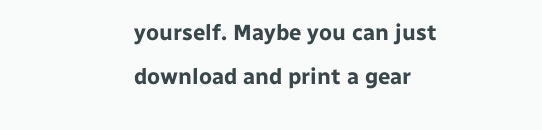yourself. Maybe you can just download and print a gear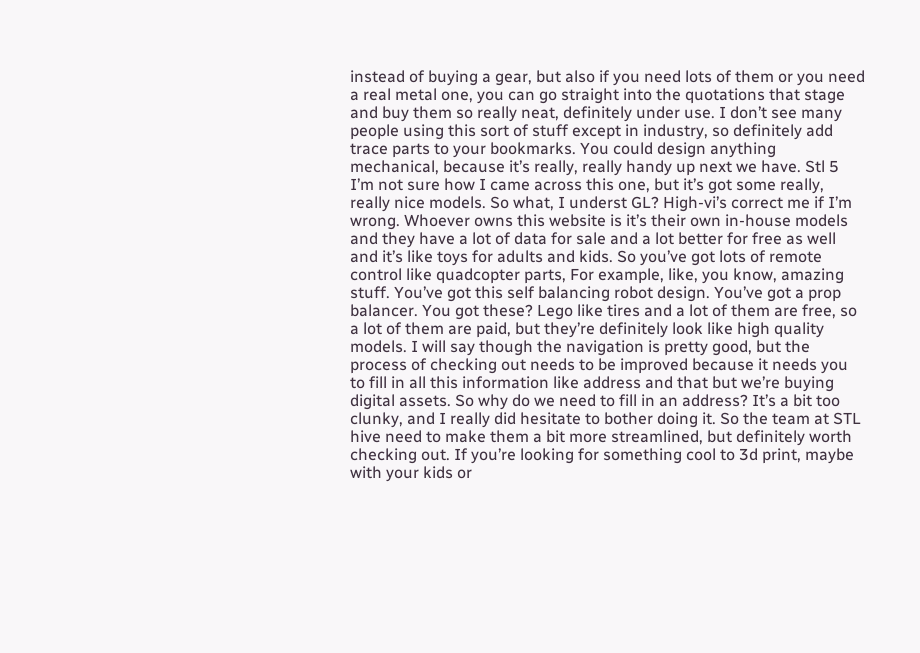instead of buying a gear, but also if you need lots of them or you need a real metal one, you can go straight into the quotations that stage and buy them so really neat, definitely under use. I don’t see many people using this sort of stuff except in industry, so definitely add trace parts to your bookmarks. You could design anything mechanical, because it’s really, really handy up next we have. Stl 5 I’m not sure how I came across this one, but it’s got some really, really nice models. So what, I underst GL? High-vi’s correct me if I’m wrong. Whoever owns this website is it’s their own in-house models and they have a lot of data for sale and a lot better for free as well and it’s like toys for adults and kids. So you’ve got lots of remote control like quadcopter parts, For example, like, you know, amazing stuff. You’ve got this self balancing robot design. You’ve got a prop balancer. You got these? Lego like tires and a lot of them are free, so a lot of them are paid, but they’re definitely look like high quality models. I will say though the navigation is pretty good, but the process of checking out needs to be improved because it needs you to fill in all this information like address and that but we’re buying digital assets. So why do we need to fill in an address? It’s a bit too clunky, and I really did hesitate to bother doing it. So the team at STL hive need to make them a bit more streamlined, but definitely worth checking out. If you’re looking for something cool to 3d print, maybe with your kids or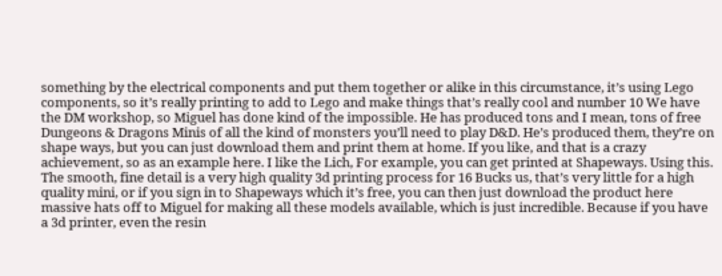something by the electrical components and put them together or alike in this circumstance, it’s using Lego components, so it’s really printing to add to Lego and make things that’s really cool and number 10 We have the DM workshop, so Miguel has done kind of the impossible. He has produced tons and I mean, tons of free Dungeons & Dragons Minis of all the kind of monsters you’ll need to play D&D. He’s produced them, they’re on shape ways, but you can just download them and print them at home. If you like, and that is a crazy achievement, so as an example here. I like the Lich, For example, you can get printed at Shapeways. Using this. The smooth, fine detail is a very high quality 3d printing process for 16 Bucks us, that’s very little for a high quality mini, or if you sign in to Shapeways which it’s free, you can then just download the product here massive hats off to Miguel for making all these models available, which is just incredible. Because if you have a 3d printer, even the resin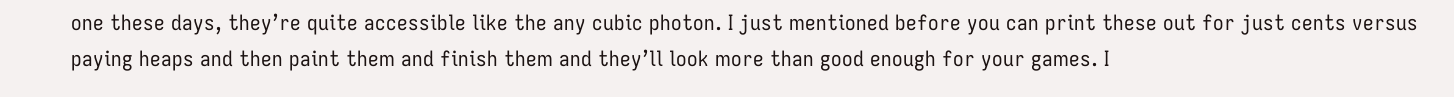one these days, they’re quite accessible like the any cubic photon. I just mentioned before you can print these out for just cents versus paying heaps and then paint them and finish them and they’ll look more than good enough for your games. I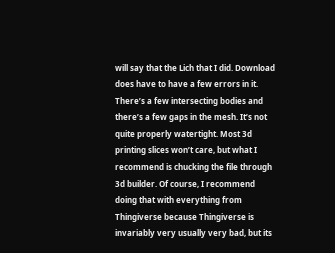will say that the Lich that I did. Download does have to have a few errors in it. There’s a few intersecting bodies and there’s a few gaps in the mesh. It’s not quite properly watertight. Most 3d printing slices won’t care, but what I recommend is chucking the file through 3d builder. Of course, I recommend doing that with everything from Thingiverse because Thingiverse is invariably very usually very bad, but its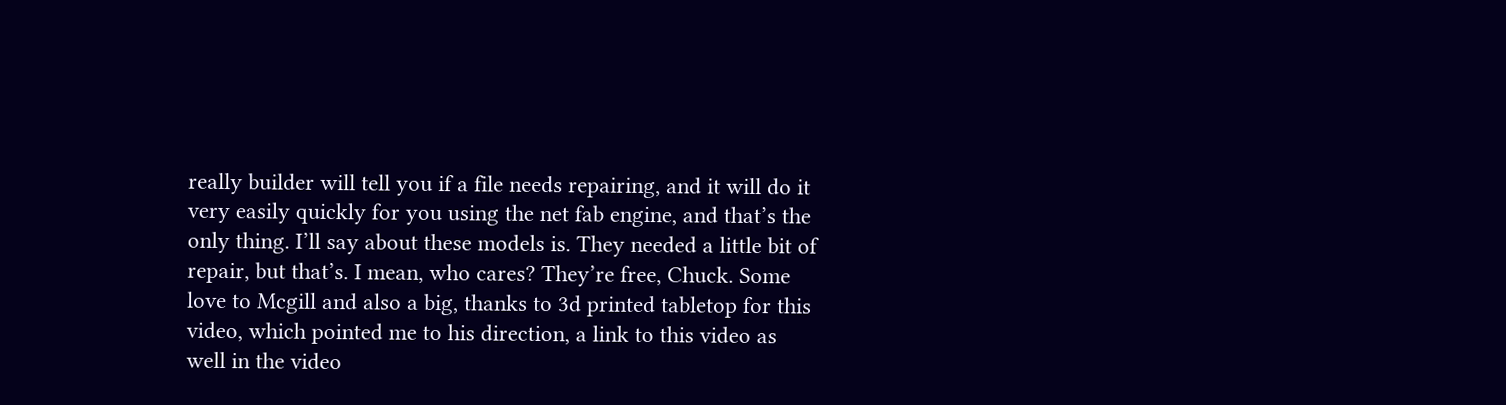really builder will tell you if a file needs repairing, and it will do it very easily quickly for you using the net fab engine, and that’s the only thing. I’ll say about these models is. They needed a little bit of repair, but that’s. I mean, who cares? They’re free, Chuck. Some love to Mcgill and also a big, thanks to 3d printed tabletop for this video, which pointed me to his direction, a link to this video as well in the video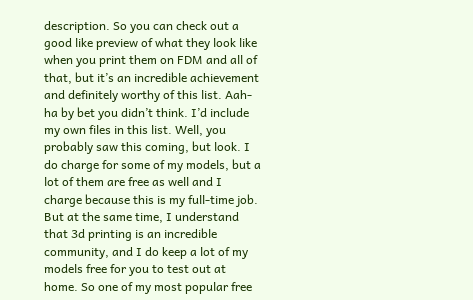description. So you can check out a good like preview of what they look like when you print them on FDM and all of that, but it’s an incredible achievement and definitely worthy of this list. Aah-ha by bet you didn’t think. I’d include my own files in this list. Well, you probably saw this coming, but look. I do charge for some of my models, but a lot of them are free as well and I charge because this is my full-time job. But at the same time, I understand that 3d printing is an incredible community, and I do keep a lot of my models free for you to test out at home. So one of my most popular free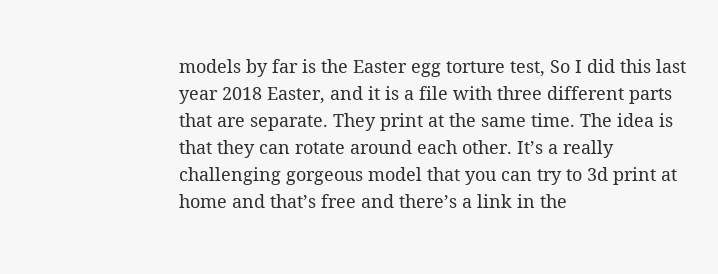models by far is the Easter egg torture test, So I did this last year 2018 Easter, and it is a file with three different parts that are separate. They print at the same time. The idea is that they can rotate around each other. It’s a really challenging gorgeous model that you can try to 3d print at home and that’s free and there’s a link in the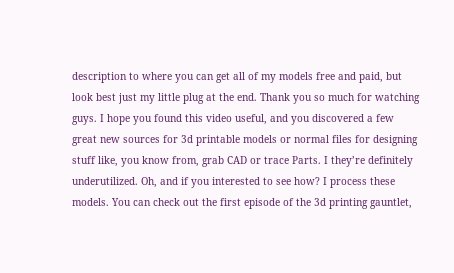description to where you can get all of my models free and paid, but look best just my little plug at the end. Thank you so much for watching guys. I hope you found this video useful, and you discovered a few great new sources for 3d printable models or normal files for designing stuff like, you know from, grab CAD or trace Parts. I they’re definitely underutilized. Oh, and if you interested to see how? I process these models. You can check out the first episode of the 3d printing gauntlet,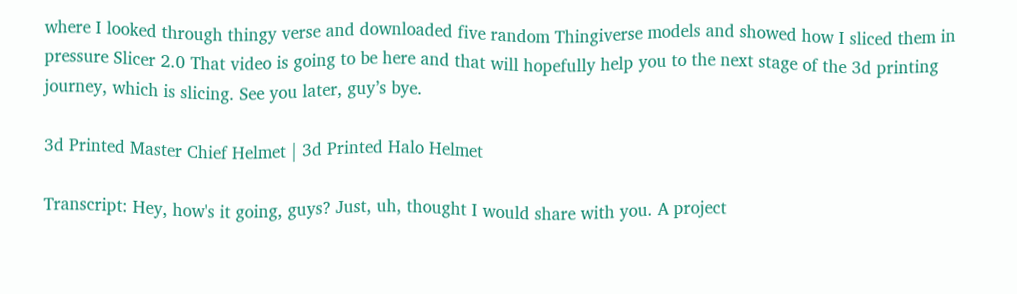where I looked through thingy verse and downloaded five random Thingiverse models and showed how I sliced them in pressure Slicer 2.0 That video is going to be here and that will hopefully help you to the next stage of the 3d printing journey, which is slicing. See you later, guy’s bye.

3d Printed Master Chief Helmet | 3d Printed Halo Helmet

Transcript: Hey, how's it going, guys? Just, uh, thought I would share with you. A project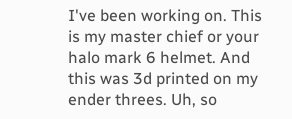I've been working on. This is my master chief or your halo mark 6 helmet. And this was 3d printed on my ender threes. Uh, so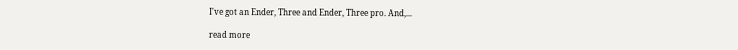I've got an Ender, Three and Ender, Three pro. And,...

read more